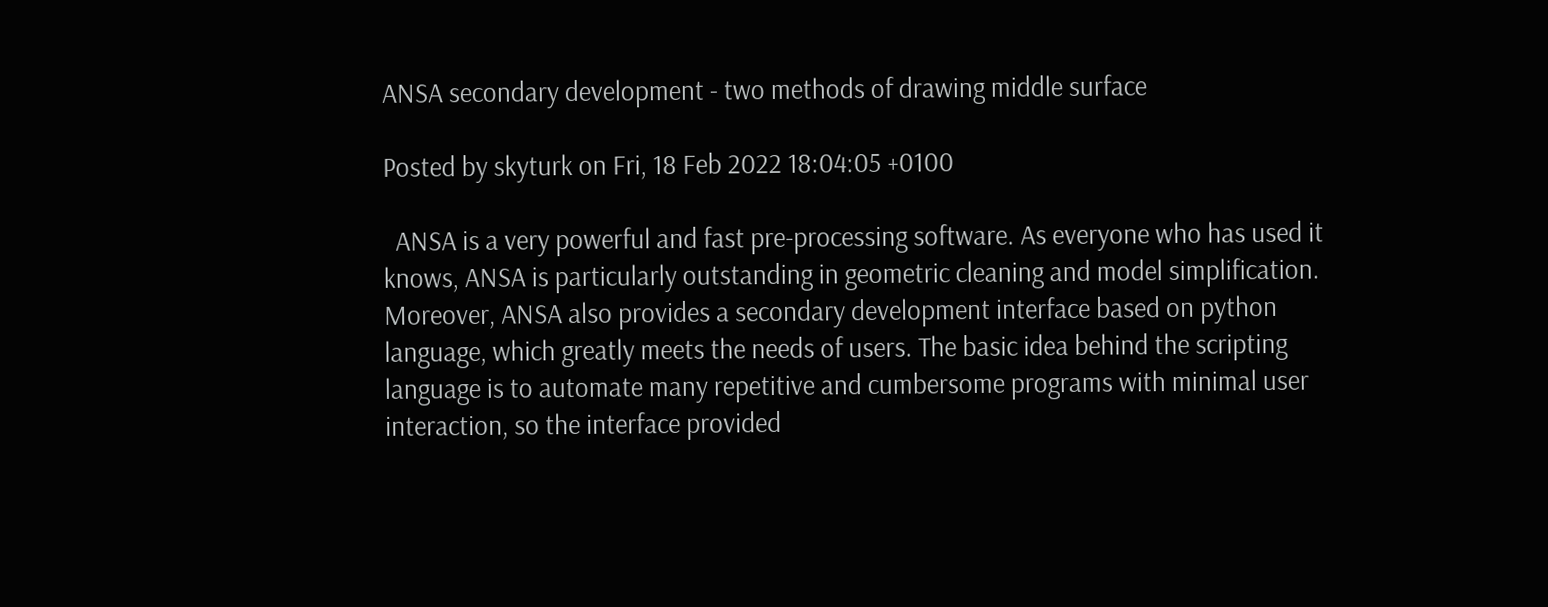ANSA secondary development - two methods of drawing middle surface

Posted by skyturk on Fri, 18 Feb 2022 18:04:05 +0100

  ANSA is a very powerful and fast pre-processing software. As everyone who has used it knows, ANSA is particularly outstanding in geometric cleaning and model simplification. Moreover, ANSA also provides a secondary development interface based on python language, which greatly meets the needs of users. The basic idea behind the scripting language is to automate many repetitive and cumbersome programs with minimal user interaction, so the interface provided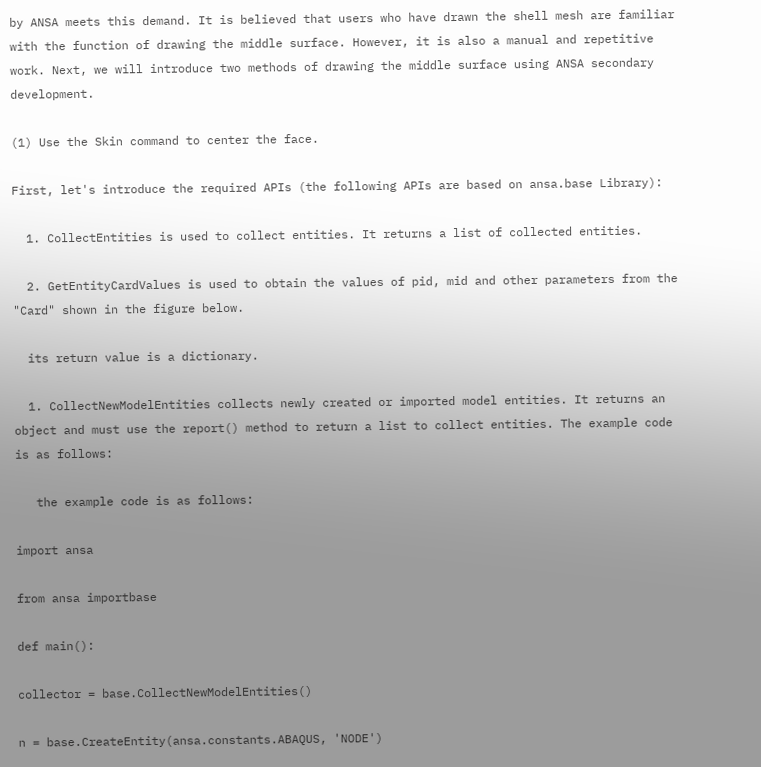by ANSA meets this demand. It is believed that users who have drawn the shell mesh are familiar with the function of drawing the middle surface. However, it is also a manual and repetitive work. Next, we will introduce two methods of drawing the middle surface using ANSA secondary development.

(1) Use the Skin command to center the face.

First, let's introduce the required APIs (the following APIs are based on ansa.base Library):

  1. CollectEntities is used to collect entities. It returns a list of collected entities.

  2. GetEntityCardValues is used to obtain the values of pid, mid and other parameters from the "Card" shown in the figure below.

  its return value is a dictionary.

  1. CollectNewModelEntities collects newly created or imported model entities. It returns an object and must use the report() method to return a list to collect entities. The example code is as follows:

   the example code is as follows:

import ansa

from ansa importbase

def main():

collector = base.CollectNewModelEntities()

n = base.CreateEntity(ansa.constants.ABAQUS, 'NODE')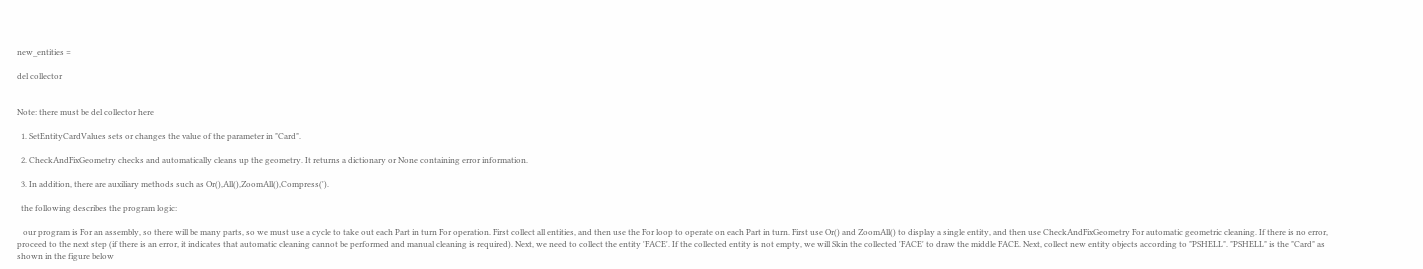new_entities =

del collector


Note: there must be del collector here

  1. SetEntityCardValues sets or changes the value of the parameter in "Card".

  2. CheckAndFixGeometry checks and automatically cleans up the geometry. It returns a dictionary or None containing error information.

  3. In addition, there are auxiliary methods such as Or(),All(),ZoomAll(),Compress(').

  the following describes the program logic:

   our program is For an assembly, so there will be many parts, so we must use a cycle to take out each Part in turn For operation. First collect all entities, and then use the For loop to operate on each Part in turn. First use Or() and ZoomAll() to display a single entity, and then use CheckAndFixGeometry For automatic geometric cleaning. If there is no error, proceed to the next step (if there is an error, it indicates that automatic cleaning cannot be performed and manual cleaning is required). Next, we need to collect the entity 'FACE'. If the collected entity is not empty, we will Skin the collected 'FACE' to draw the middle FACE. Next, collect new entity objects according to "PSHELL". "PSHELL" is the "Card" as shown in the figure below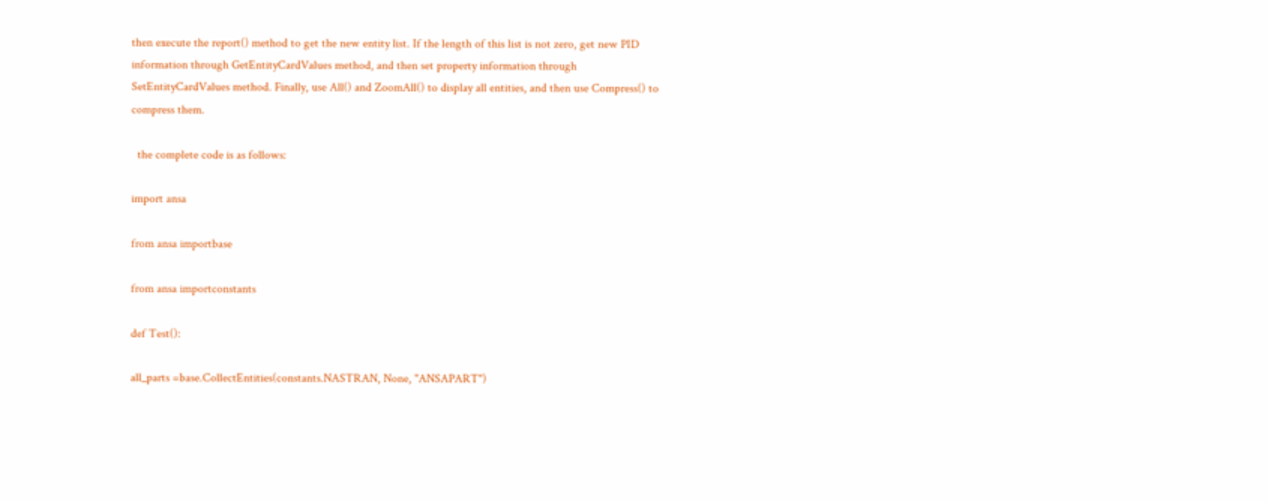then execute the report() method to get the new entity list. If the length of this list is not zero, get new PID information through GetEntityCardValues method, and then set property information through SetEntityCardValues method. Finally, use All() and ZoomAll() to display all entities, and then use Compress() to compress them.

  the complete code is as follows:

import ansa

from ansa importbase

from ansa importconstants

def Test():

all_parts =base.CollectEntities(constants.NASTRAN, None, "ANSAPART")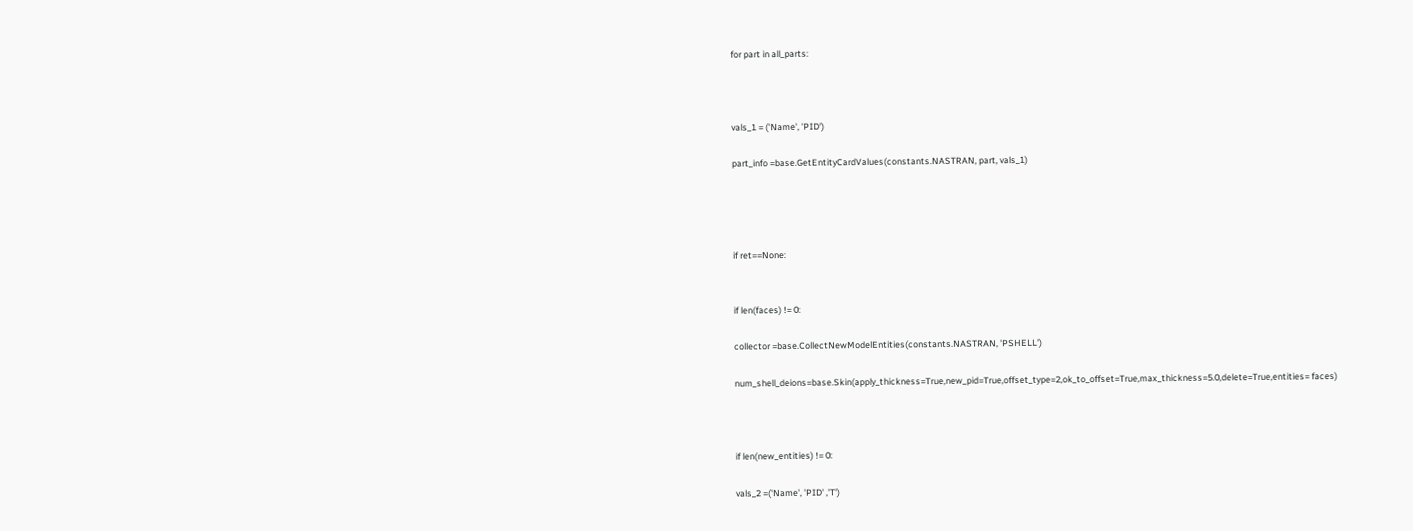for part in all_parts:



vals_1 = ('Name', 'PID')

part_info =base.GetEntityCardValues(constants.NASTRAN, part, vals_1)




if ret==None:


if len(faces) != 0:

collector =base.CollectNewModelEntities(constants.NASTRAN, 'PSHELL')

num_shell_deions=base.Skin(apply_thickness=True,new_pid=True,offset_type=2,ok_to_offset=True,max_thickness=5.0,delete=True,entities= faces)



if len(new_entities) != 0:

vals_2 =('Name', 'PID' ,'T')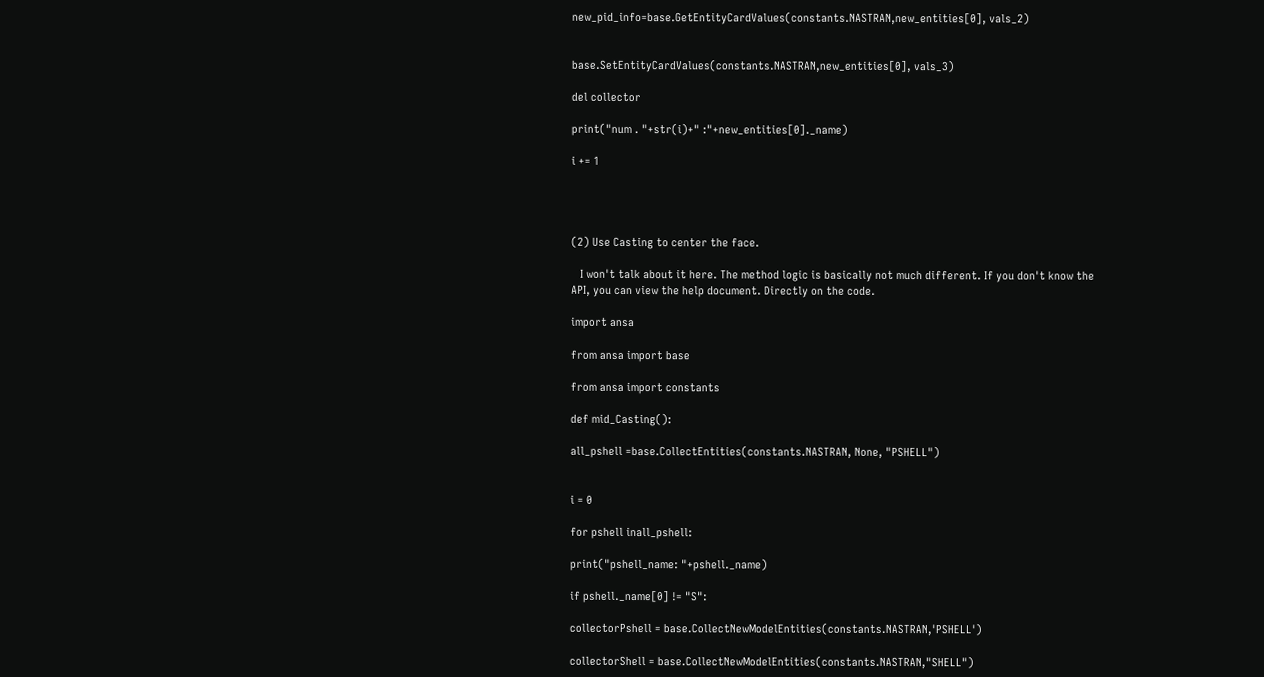new_pid_info=base.GetEntityCardValues(constants.NASTRAN,new_entities[0], vals_2)


base.SetEntityCardValues(constants.NASTRAN,new_entities[0], vals_3)

del collector

print("num . "+str(i)+" :"+new_entities[0]._name)

i += 1




(2) Use Casting to center the face.

   I won't talk about it here. The method logic is basically not much different. If you don't know the API, you can view the help document. Directly on the code.

import ansa

from ansa import base

from ansa import constants

def mid_Casting():

all_pshell =base.CollectEntities(constants.NASTRAN, None, "PSHELL")


i = 0

for pshell inall_pshell:

print("pshell_name: "+pshell._name)

if pshell._name[0] != "S":

collectorPshell = base.CollectNewModelEntities(constants.NASTRAN,'PSHELL')

collectorShell = base.CollectNewModelEntities(constants.NASTRAN,"SHELL")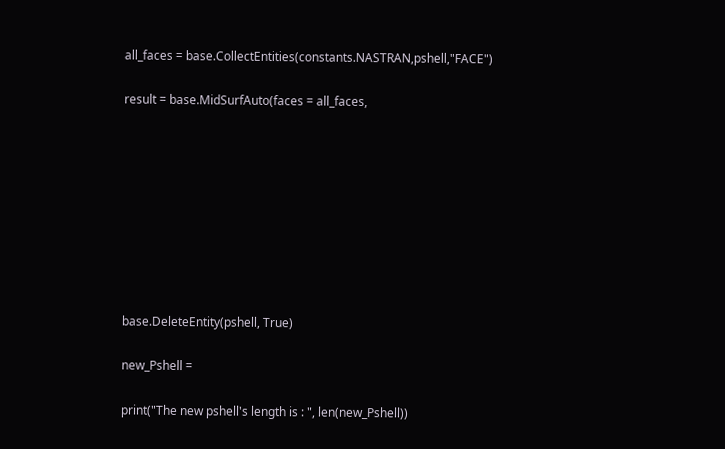all_faces = base.CollectEntities(constants.NASTRAN,pshell,"FACE")

result = base.MidSurfAuto(faces = all_faces,









base.DeleteEntity(pshell, True)

new_Pshell =

print("The new pshell's length is : ", len(new_Pshell))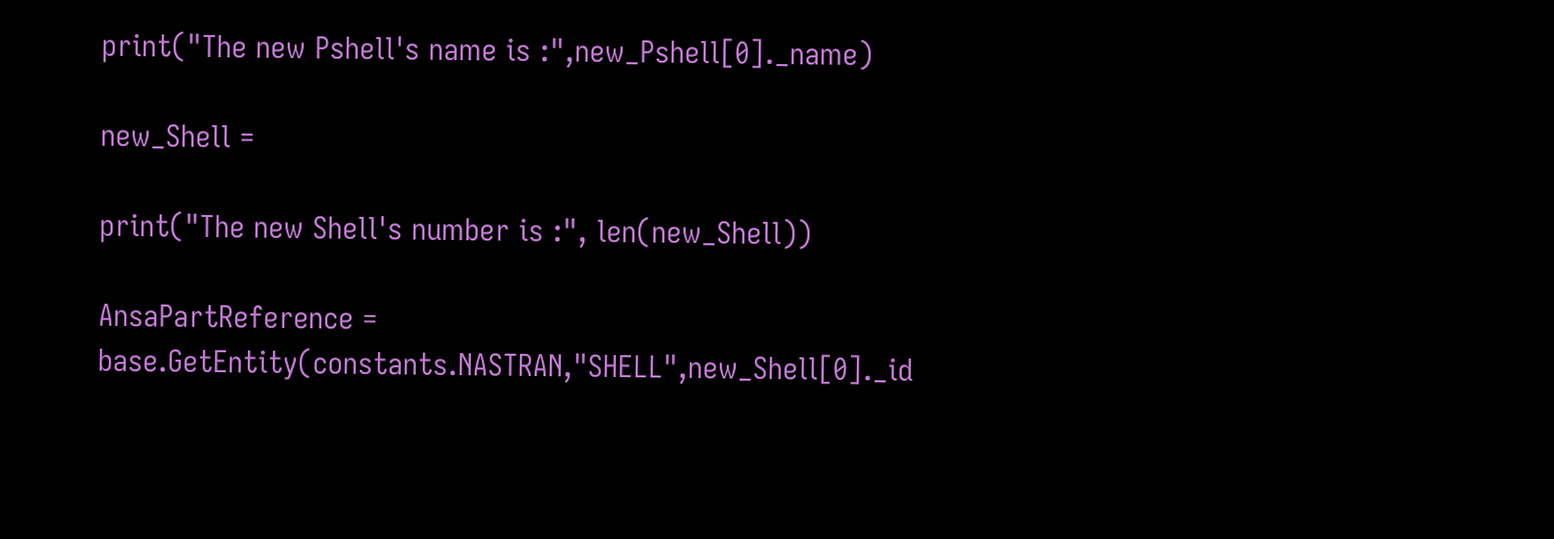print("The new Pshell's name is :",new_Pshell[0]._name)

new_Shell =

print("The new Shell's number is :", len(new_Shell))

AnsaPartReference = base.GetEntity(constants.NASTRAN,"SHELL",new_Shell[0]._id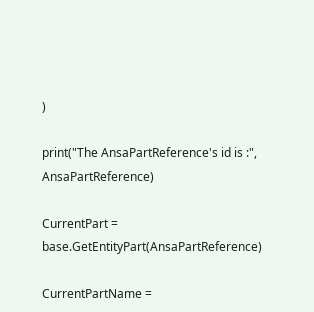)

print("The AnsaPartReference's id is :", AnsaPartReference)

CurrentPart = base.GetEntityPart(AnsaPartReference)

CurrentPartName =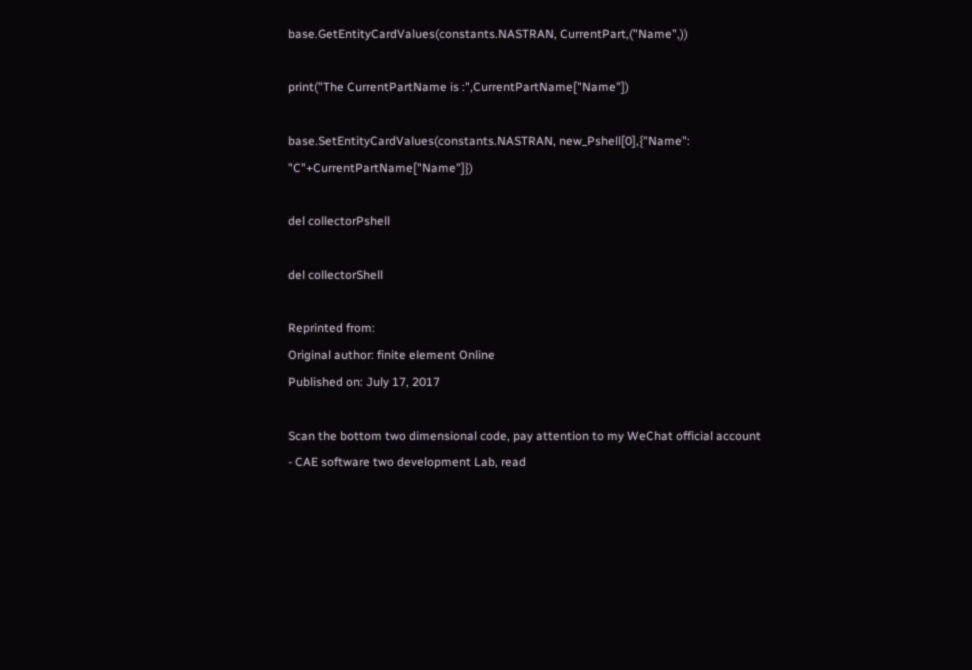base.GetEntityCardValues(constants.NASTRAN, CurrentPart,("Name",))

print("The CurrentPartName is :",CurrentPartName["Name"])

base.SetEntityCardValues(constants.NASTRAN, new_Pshell[0],{"Name": "C"+CurrentPartName["Name"]})

del collectorPshell

del collectorShell

Reprinted from:
Original author: finite element Online
Published on: July 17, 2017

Scan the bottom two dimensional code, pay attention to my WeChat official account - CAE software two development Lab, read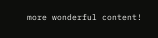more wonderful content!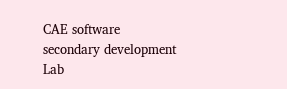CAE software secondary development Lab